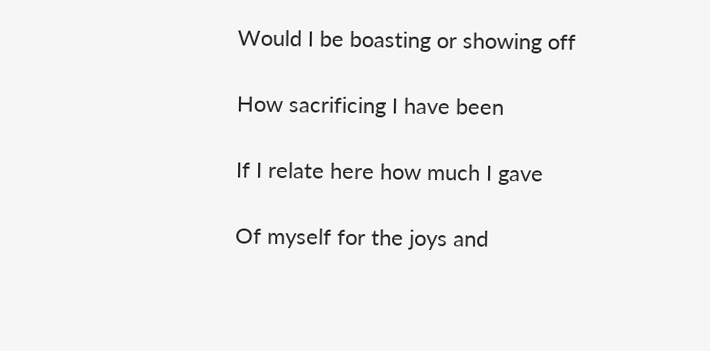Would I be boasting or showing off

How sacrificing I have been

If I relate here how much I gave

Of myself for the joys and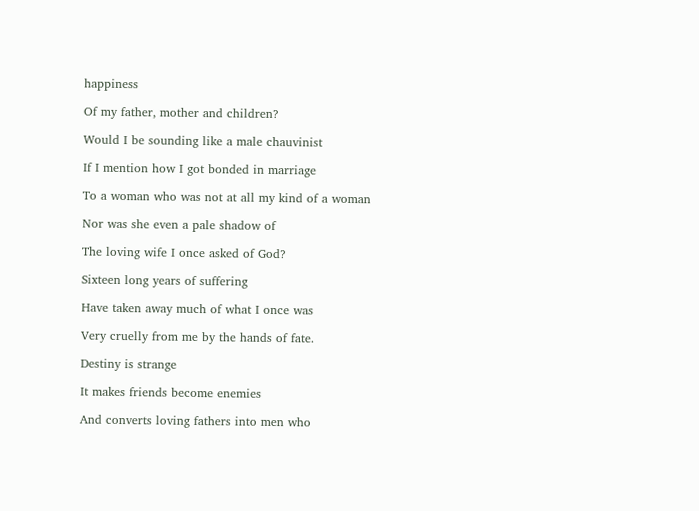happiness

Of my father, mother and children?

Would I be sounding like a male chauvinist

If I mention how I got bonded in marriage

To a woman who was not at all my kind of a woman

Nor was she even a pale shadow of

The loving wife I once asked of God?

Sixteen long years of suffering

Have taken away much of what I once was

Very cruelly from me by the hands of fate.

Destiny is strange

It makes friends become enemies

And converts loving fathers into men who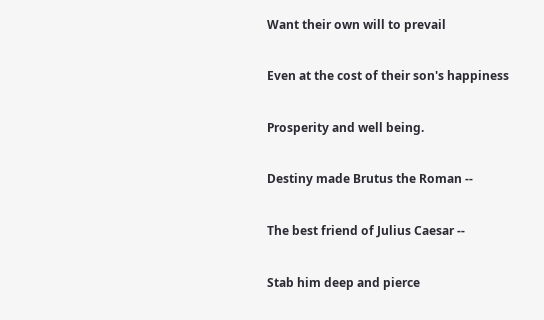Want their own will to prevail

Even at the cost of their son's happiness

Prosperity and well being.

Destiny made Brutus the Roman --

The best friend of Julius Caesar --

Stab him deep and pierce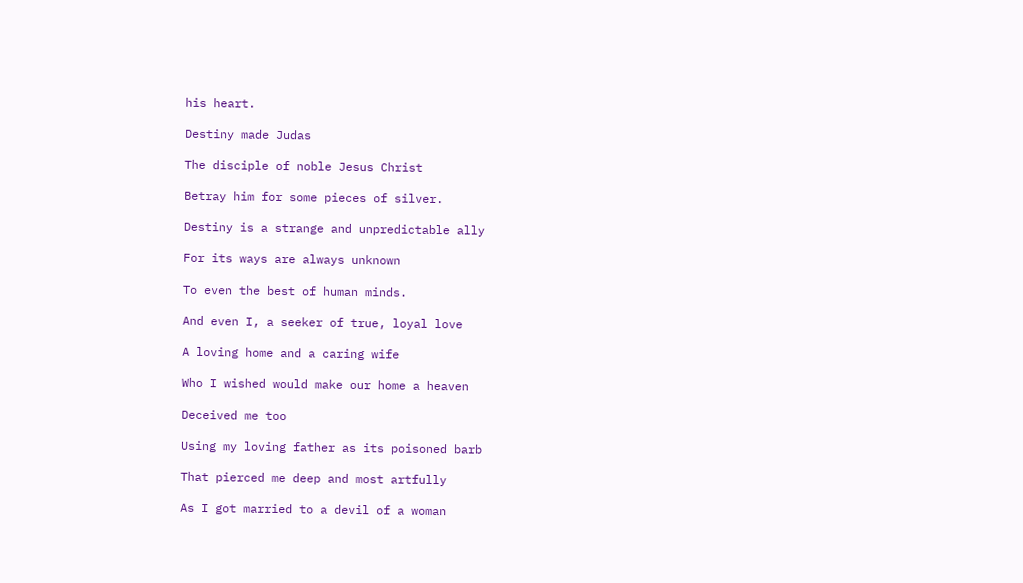his heart.

Destiny made Judas

The disciple of noble Jesus Christ

Betray him for some pieces of silver.

Destiny is a strange and unpredictable ally

For its ways are always unknown

To even the best of human minds.

And even I, a seeker of true, loyal love

A loving home and a caring wife

Who I wished would make our home a heaven

Deceived me too

Using my loving father as its poisoned barb

That pierced me deep and most artfully

As I got married to a devil of a woman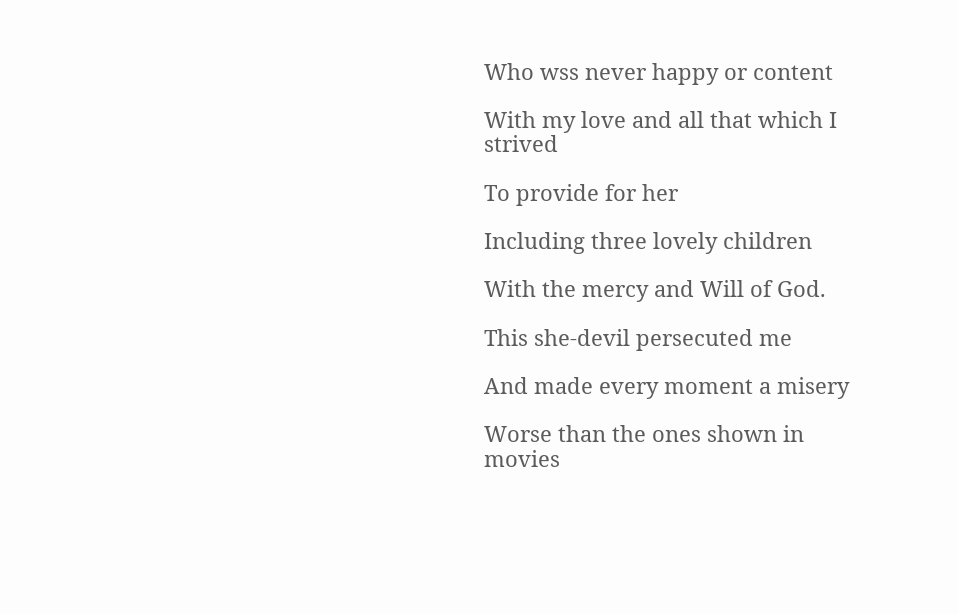Who wss never happy or content

With my love and all that which I strived

To provide for her

Including three lovely children

With the mercy and Will of God.

This she-devil persecuted me

And made every moment a misery

Worse than the ones shown in movies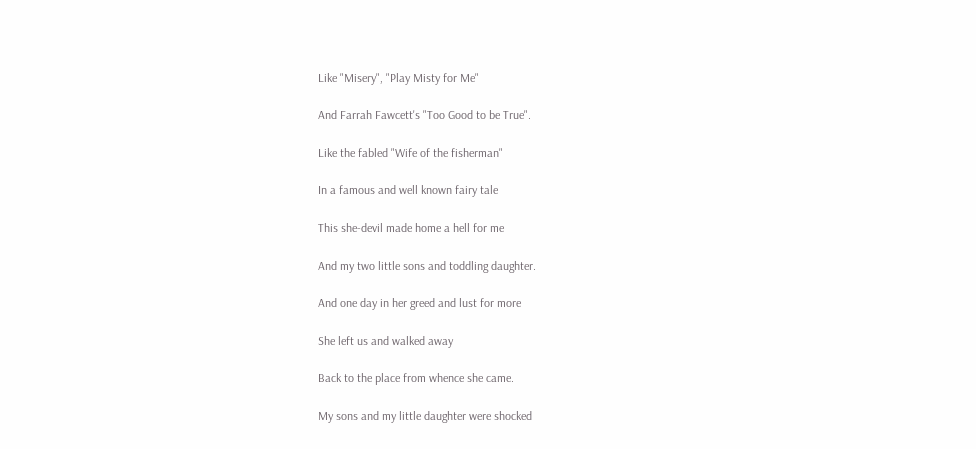Like "Misery", "Play Misty for Me"

And Farrah Fawcett's "Too Good to be True".

Like the fabled "Wife of the fisherman"

In a famous and well known fairy tale

This she-devil made home a hell for me

And my two little sons and toddling daughter.

And one day in her greed and lust for more

She left us and walked away

Back to the place from whence she came.

My sons and my little daughter were shocked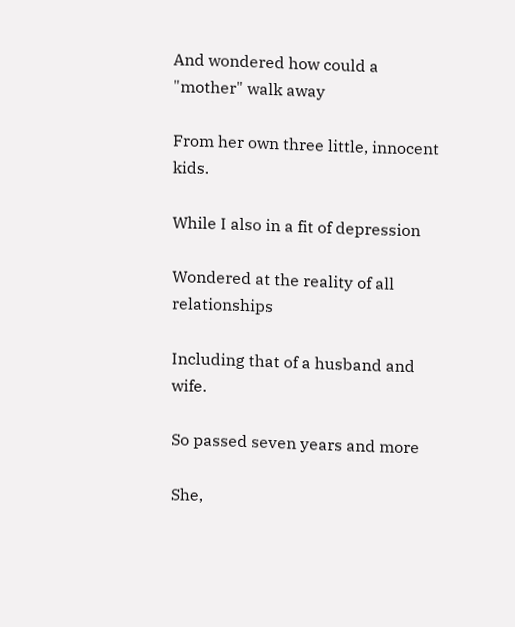And wondered how could a "mother" walk away

From her own three little, innocent kids.

While I also in a fit of depression

Wondered at the reality of all relationships

Including that of a husband and wife.

So passed seven years and more

She,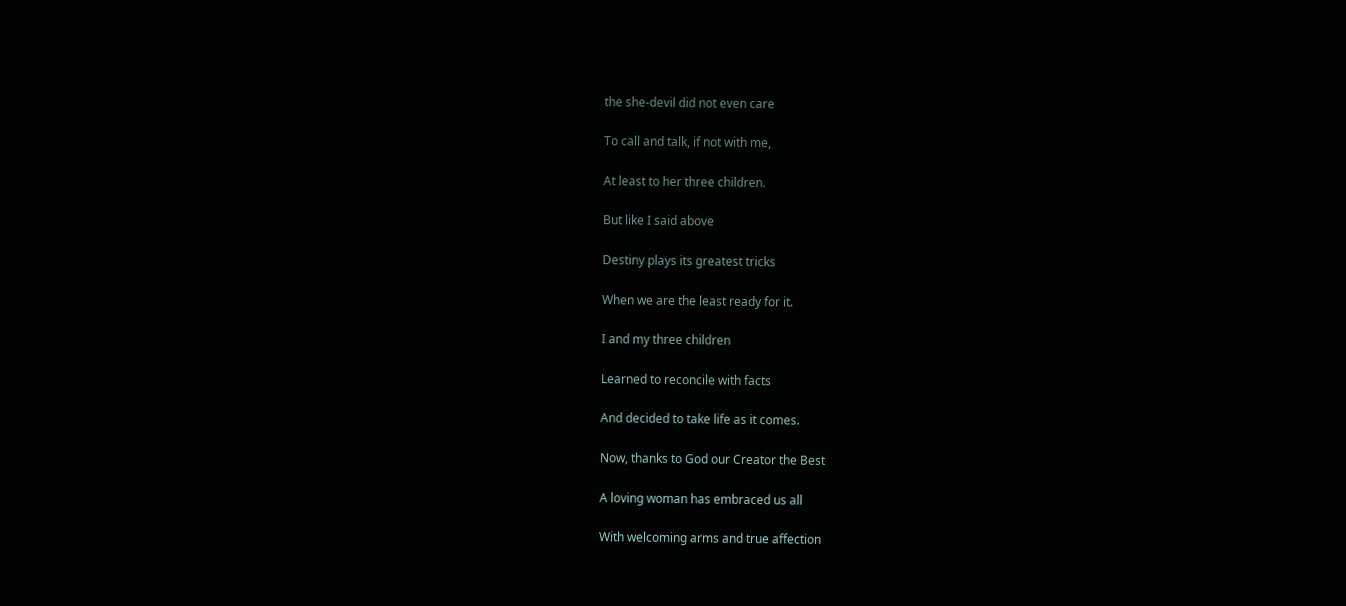the she-devil did not even care

To call and talk, if not with me,

At least to her three children.

But like I said above

Destiny plays its greatest tricks

When we are the least ready for it.

I and my three children

Learned to reconcile with facts

And decided to take life as it comes.

Now, thanks to God our Creator the Best

A loving woman has embraced us all

With welcoming arms and true affection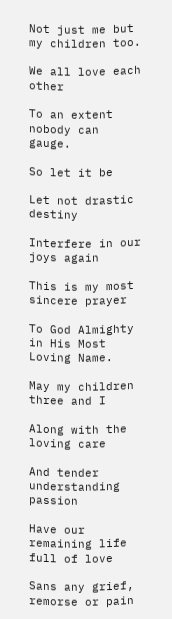Not just me but my children too.

We all love each other

To an extent nobody can gauge.

So let it be

Let not drastic destiny

Interfere in our joys again

This is my most sincere prayer

To God Almighty in His Most Loving Name.

May my children three and I

Along with the loving care

And tender understanding passion

Have our remaining life full of love

Sans any grief, remorse or pain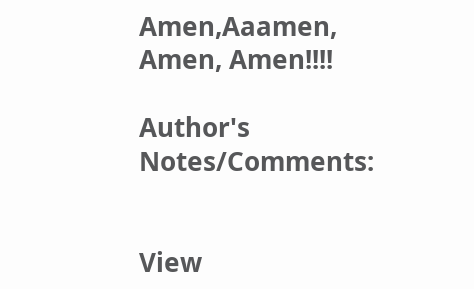Amen,Aaamen, Amen, Amen!!!!

Author's Notes/Comments:


View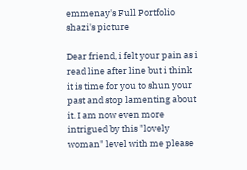emmenay's Full Portfolio
shazi's picture

Dear friend, i felt your pain as i read line after line but i think it is time for you to shun your past and stop lamenting about it. I am now even more intrigued by this "lovely woman" level with me please